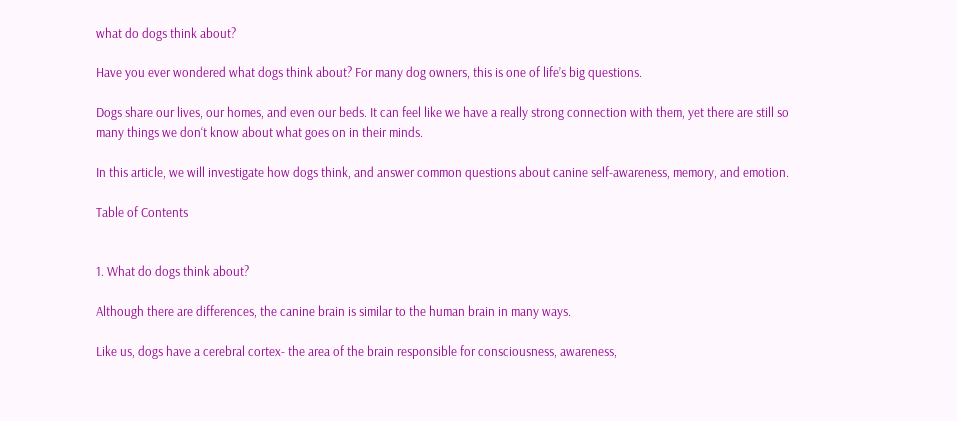what do dogs think about?

Have you ever wondered what dogs think about? For many dog owners, this is one of life’s big questions.

Dogs share our lives, our homes, and even our beds. It can feel like we have a really strong connection with them, yet there are still so many things we don‘t know about what goes on in their minds.

In this article, we will investigate how dogs think, and answer common questions about canine self-awareness, memory, and emotion.

Table of Contents


1. What do dogs think about?

Although there are differences, the canine brain is similar to the human brain in many ways.

Like us, dogs have a cerebral cortex- the area of the brain responsible for consciousness, awareness,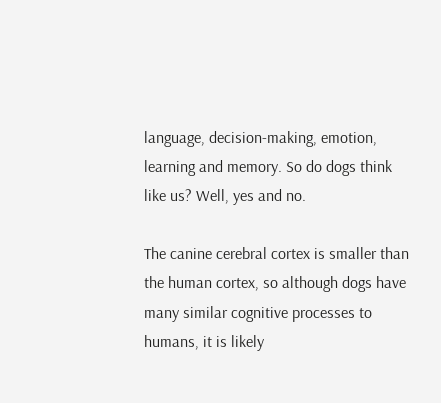language, decision-making, emotion, learning and memory. So do dogs think like us? Well, yes and no.

The canine cerebral cortex is smaller than the human cortex, so although dogs have many similar cognitive processes to humans, it is likely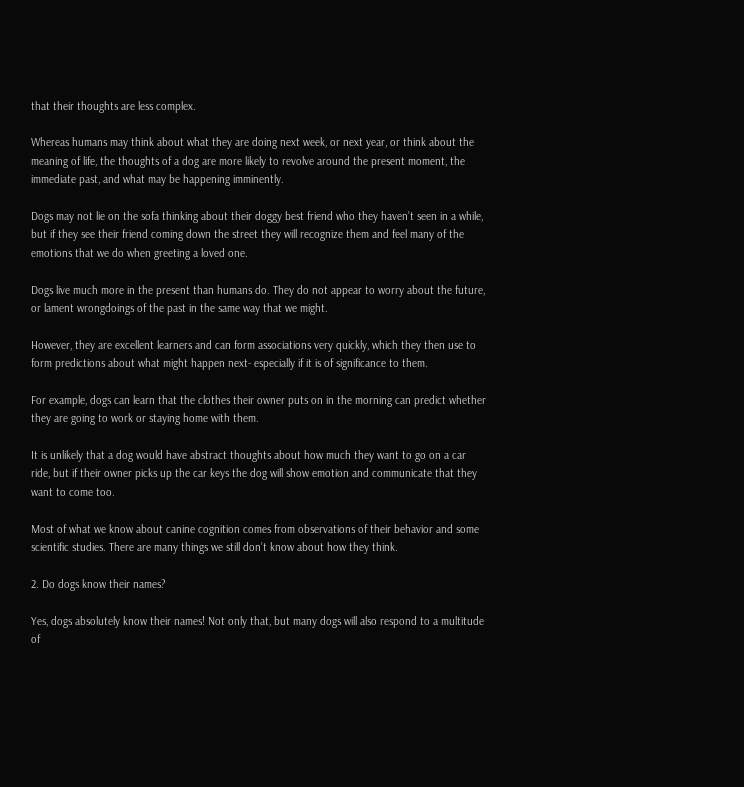that their thoughts are less complex.

Whereas humans may think about what they are doing next week, or next year, or think about the meaning of life, the thoughts of a dog are more likely to revolve around the present moment, the immediate past, and what may be happening imminently.

Dogs may not lie on the sofa thinking about their doggy best friend who they haven’t seen in a while, but if they see their friend coming down the street they will recognize them and feel many of the emotions that we do when greeting a loved one.

Dogs live much more in the present than humans do. They do not appear to worry about the future, or lament wrongdoings of the past in the same way that we might.

However, they are excellent learners and can form associations very quickly, which they then use to form predictions about what might happen next- especially if it is of significance to them.

For example, dogs can learn that the clothes their owner puts on in the morning can predict whether they are going to work or staying home with them.

It is unlikely that a dog would have abstract thoughts about how much they want to go on a car ride, but if their owner picks up the car keys the dog will show emotion and communicate that they want to come too.

Most of what we know about canine cognition comes from observations of their behavior and some scientific studies. There are many things we still don’t know about how they think.

2. Do dogs know their names?

Yes, dogs absolutely know their names! Not only that, but many dogs will also respond to a multitude of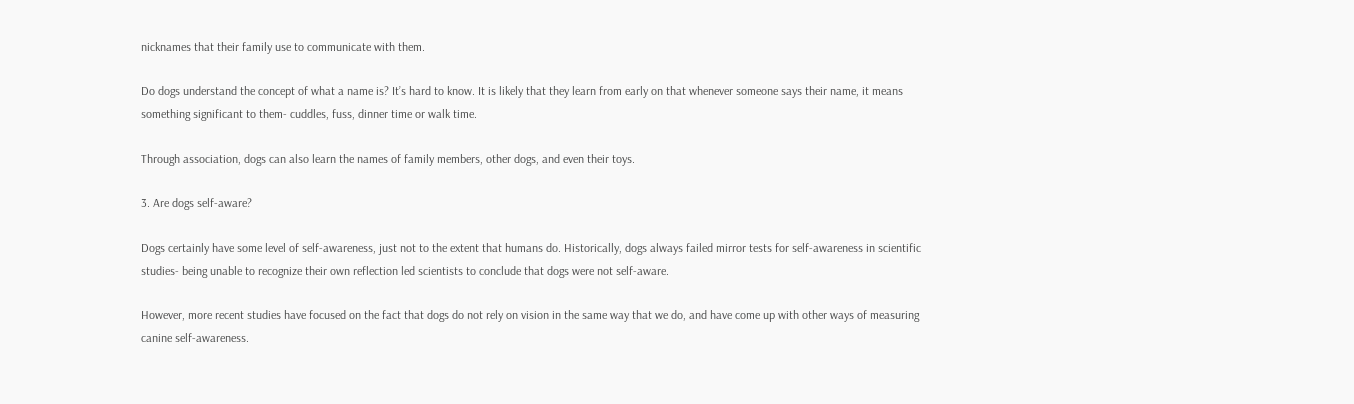nicknames that their family use to communicate with them.

Do dogs understand the concept of what a name is? It’s hard to know. It is likely that they learn from early on that whenever someone says their name, it means something significant to them- cuddles, fuss, dinner time or walk time.

Through association, dogs can also learn the names of family members, other dogs, and even their toys.

3. Are dogs self-aware?

Dogs certainly have some level of self-awareness, just not to the extent that humans do. Historically, dogs always failed mirror tests for self-awareness in scientific studies- being unable to recognize their own reflection led scientists to conclude that dogs were not self-aware.

However, more recent studies have focused on the fact that dogs do not rely on vision in the same way that we do, and have come up with other ways of measuring canine self-awareness.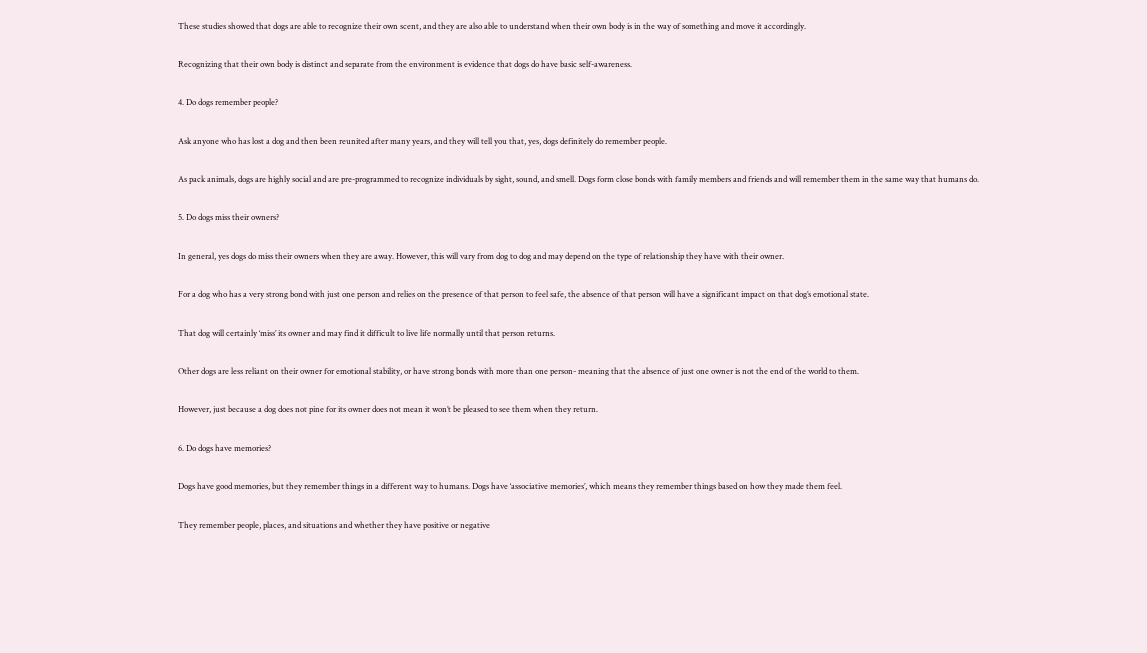These studies showed that dogs are able to recognize their own scent, and they are also able to understand when their own body is in the way of something and move it accordingly.

Recognizing that their own body is distinct and separate from the environment is evidence that dogs do have basic self-awareness.

4. Do dogs remember people?

Ask anyone who has lost a dog and then been reunited after many years, and they will tell you that, yes, dogs definitely do remember people.

As pack animals, dogs are highly social and are pre-programmed to recognize individuals by sight, sound, and smell. Dogs form close bonds with family members and friends and will remember them in the same way that humans do.

5. Do dogs miss their owners?

In general, yes dogs do miss their owners when they are away. However, this will vary from dog to dog and may depend on the type of relationship they have with their owner.

For a dog who has a very strong bond with just one person and relies on the presence of that person to feel safe, the absence of that person will have a significant impact on that dog’s emotional state.

That dog will certainly ‘miss’ its owner and may find it difficult to live life normally until that person returns.

Other dogs are less reliant on their owner for emotional stability, or have strong bonds with more than one person- meaning that the absence of just one owner is not the end of the world to them.

However, just because a dog does not pine for its owner does not mean it won’t be pleased to see them when they return.

6. Do dogs have memories?

Dogs have good memories, but they remember things in a different way to humans. Dogs have ‘associative memories’, which means they remember things based on how they made them feel.

They remember people, places, and situations and whether they have positive or negative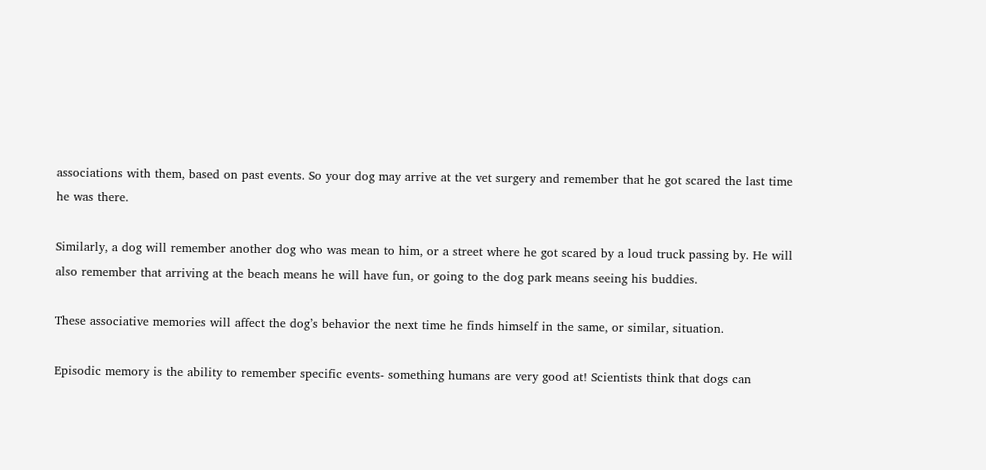associations with them, based on past events. So your dog may arrive at the vet surgery and remember that he got scared the last time he was there.

Similarly, a dog will remember another dog who was mean to him, or a street where he got scared by a loud truck passing by. He will also remember that arriving at the beach means he will have fun, or going to the dog park means seeing his buddies.

These associative memories will affect the dog’s behavior the next time he finds himself in the same, or similar, situation.

Episodic memory is the ability to remember specific events- something humans are very good at! Scientists think that dogs can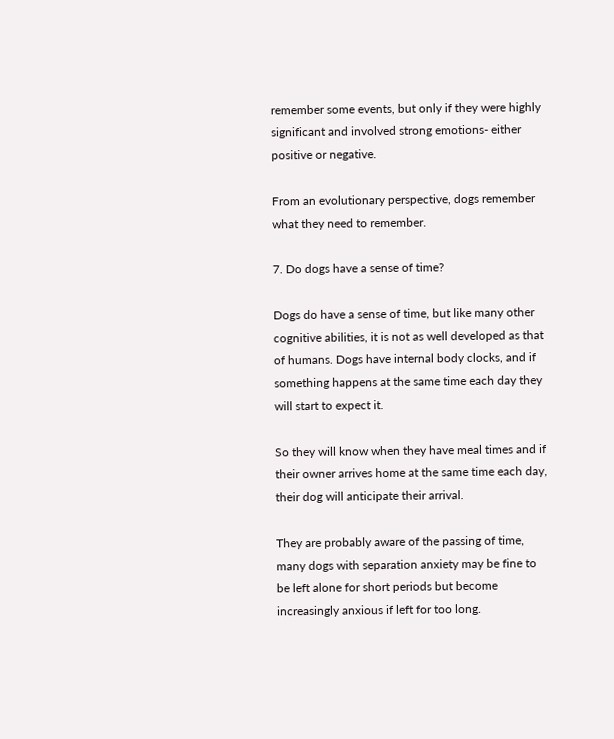remember some events, but only if they were highly significant and involved strong emotions- either positive or negative.

From an evolutionary perspective, dogs remember what they need to remember.

7. Do dogs have a sense of time?

Dogs do have a sense of time, but like many other cognitive abilities, it is not as well developed as that of humans. Dogs have internal body clocks, and if something happens at the same time each day they will start to expect it.

So they will know when they have meal times and if their owner arrives home at the same time each day, their dog will anticipate their arrival.

They are probably aware of the passing of time, many dogs with separation anxiety may be fine to be left alone for short periods but become increasingly anxious if left for too long.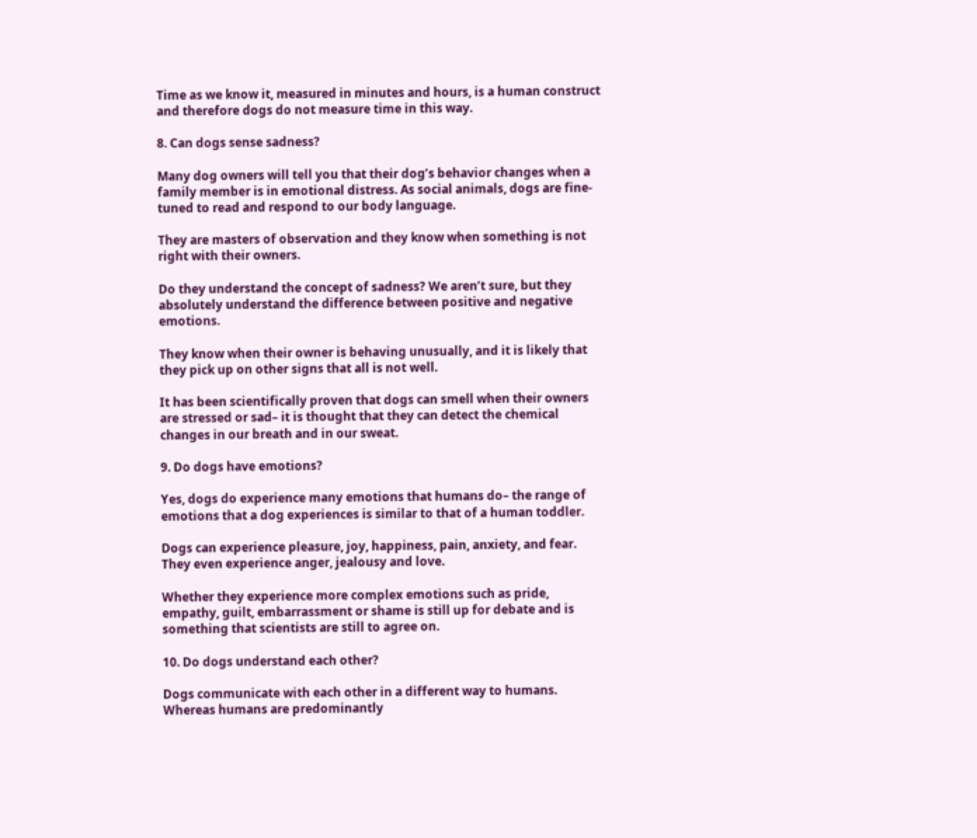Time as we know it, measured in minutes and hours, is a human construct and therefore dogs do not measure time in this way.

8. Can dogs sense sadness?

Many dog owners will tell you that their dog’s behavior changes when a family member is in emotional distress. As social animals, dogs are fine-tuned to read and respond to our body language.

They are masters of observation and they know when something is not right with their owners.

Do they understand the concept of sadness? We aren’t sure, but they absolutely understand the difference between positive and negative emotions.

They know when their owner is behaving unusually, and it is likely that they pick up on other signs that all is not well.

It has been scientifically proven that dogs can smell when their owners are stressed or sad– it is thought that they can detect the chemical changes in our breath and in our sweat.

9. Do dogs have emotions?

Yes, dogs do experience many emotions that humans do– the range of emotions that a dog experiences is similar to that of a human toddler.

Dogs can experience pleasure, joy, happiness, pain, anxiety, and fear. They even experience anger, jealousy and love.

Whether they experience more complex emotions such as pride, empathy, guilt, embarrassment or shame is still up for debate and is something that scientists are still to agree on.

10. Do dogs understand each other?

Dogs communicate with each other in a different way to humans. Whereas humans are predominantly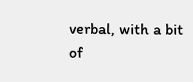verbal, with a bit of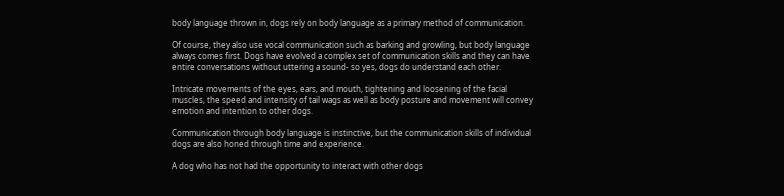body language thrown in, dogs rely on body language as a primary method of communication.

Of course, they also use vocal communication such as barking and growling, but body language always comes first. Dogs have evolved a complex set of communication skills and they can have entire conversations without uttering a sound- so yes, dogs do understand each other.

Intricate movements of the eyes, ears, and mouth, tightening and loosening of the facial muscles, the speed and intensity of tail wags as well as body posture and movement will convey emotion and intention to other dogs.

Communication through body language is instinctive, but the communication skills of individual dogs are also honed through time and experience.

A dog who has not had the opportunity to interact with other dogs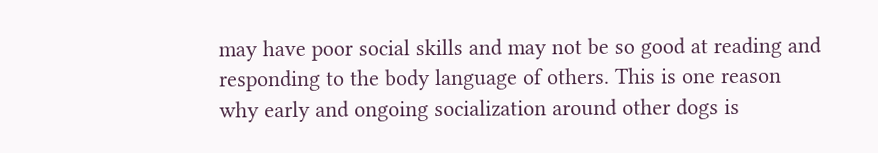may have poor social skills and may not be so good at reading and responding to the body language of others. This is one reason why early and ongoing socialization around other dogs is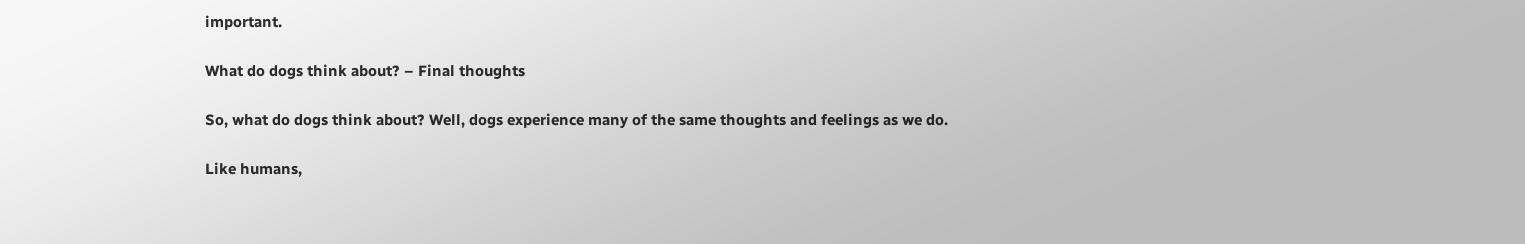important.

What do dogs think about? – Final thoughts

So, what do dogs think about? Well, dogs experience many of the same thoughts and feelings as we do.

Like humans,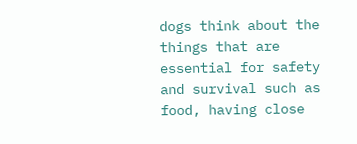dogs think about the things that are essential for safety and survival such as food, having close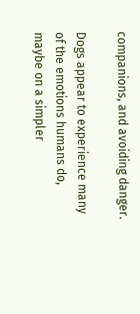companions, and avoiding danger.

Dogs appear to experience many of the emotions humans do, maybe on a simpler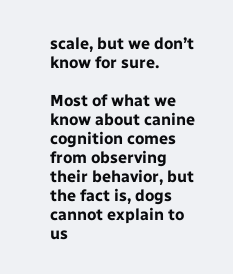scale, but we don’t know for sure.

Most of what we know about canine cognition comes from observing their behavior, but the fact is, dogs cannot explain to us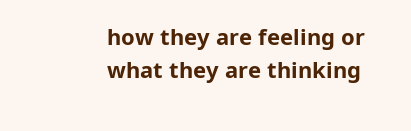how they are feeling or what they are thinking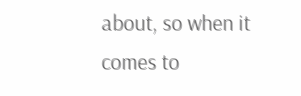about, so when it comes to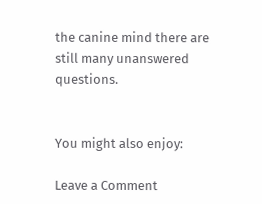the canine mind there are still many unanswered questions.


You might also enjoy:

Leave a Comment